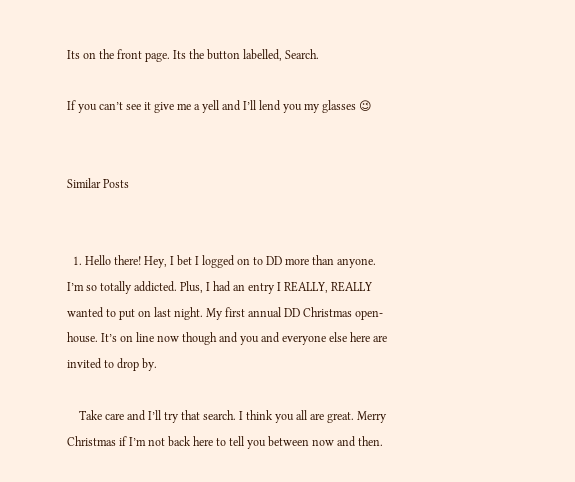Its on the front page. Its the button labelled, Search.

If you can’t see it give me a yell and I’ll lend you my glasses 😉


Similar Posts


  1. Hello there! Hey, I bet I logged on to DD more than anyone. I’m so totally addicted. Plus, I had an entry I REALLY, REALLY wanted to put on last night. My first annual DD Christmas open-house. It’s on line now though and you and everyone else here are invited to drop by.

    Take care and I’ll try that search. I think you all are great. Merry Christmas if I’m not back here to tell you between now and then.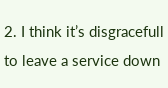2. I think it’s disgracefull to leave a service down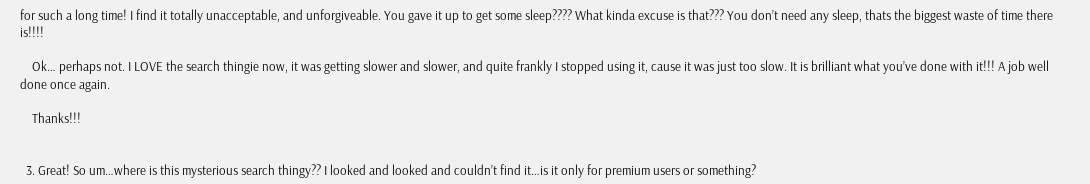for such a long time! I find it totally unacceptable, and unforgiveable. You gave it up to get some sleep???? What kinda excuse is that??? You don’t need any sleep, thats the biggest waste of time there is!!!!

    Ok… perhaps not. I LOVE the search thingie now, it was getting slower and slower, and quite frankly I stopped using it, cause it was just too slow. It is brilliant what you’ve done with it!!! A job well done once again.

    Thanks!!!


  3. Great! So um…where is this mysterious search thingy?? I looked and looked and couldn’t find it…is it only for premium users or something?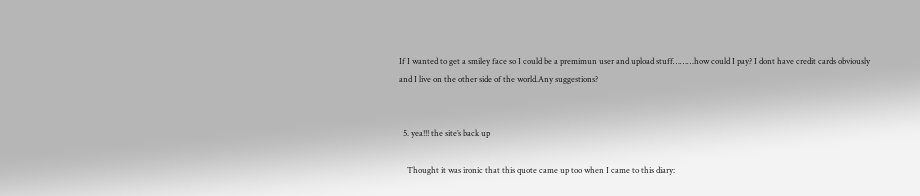If I wanted to get a smiley face so I could be a premimun user and upload stuff………how could I pay? I dont have credit cards obviously and I live on the other side of the world.Any suggestions?


  5. yea!!! the site’s back up

    Thought it was ironic that this quote came up too when I came to this diary: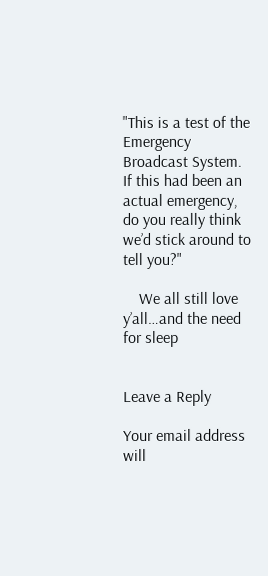"This is a test of the Emergency Broadcast System. If this had been an actual emergency, do you really think we’d stick around to tell you?"

    We all still love y’all…and the need for sleep


Leave a Reply

Your email address will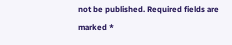not be published. Required fields are marked *